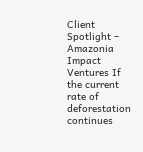Client Spotlight – Amazonia Impact Ventures If the current rate of deforestation continues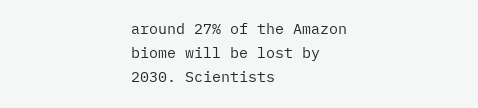around 27% of the Amazon biome will be lost by 2030. Scientists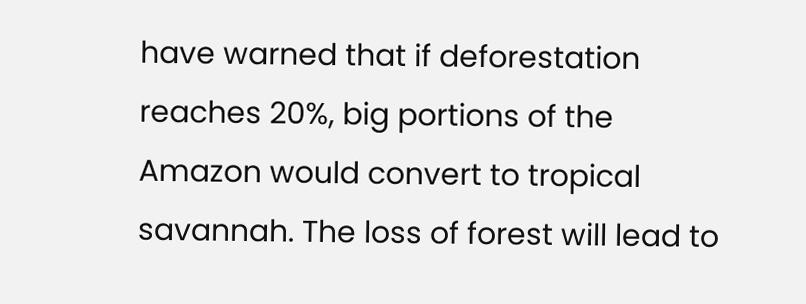have warned that if deforestation reaches 20%, big portions of the Amazon would convert to tropical savannah. The loss of forest will lead to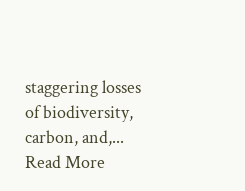staggering losses of biodiversity, carbon, and,...
Read More